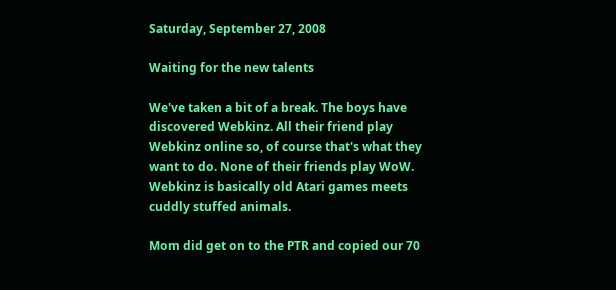Saturday, September 27, 2008

Waiting for the new talents

We've taken a bit of a break. The boys have discovered Webkinz. All their friend play Webkinz online so, of course that's what they want to do. None of their friends play WoW. Webkinz is basically old Atari games meets cuddly stuffed animals.

Mom did get on to the PTR and copied our 70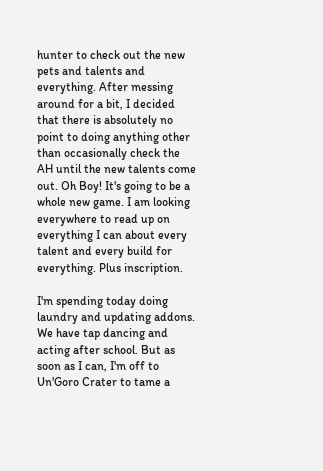hunter to check out the new pets and talents and everything. After messing around for a bit, I decided that there is absolutely no point to doing anything other than occasionally check the AH until the new talents come out. Oh Boy! It's going to be a whole new game. I am looking everywhere to read up on everything I can about every talent and every build for everything. Plus inscription.

I'm spending today doing laundry and updating addons. We have tap dancing and acting after school. But as soon as I can, I'm off to Un'Goro Crater to tame a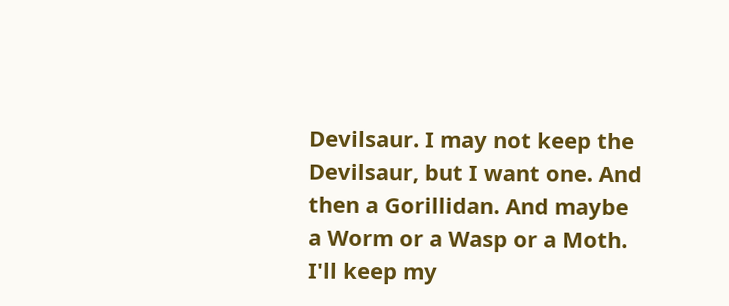Devilsaur. I may not keep the Devilsaur, but I want one. And then a Gorillidan. And maybe a Worm or a Wasp or a Moth. I'll keep my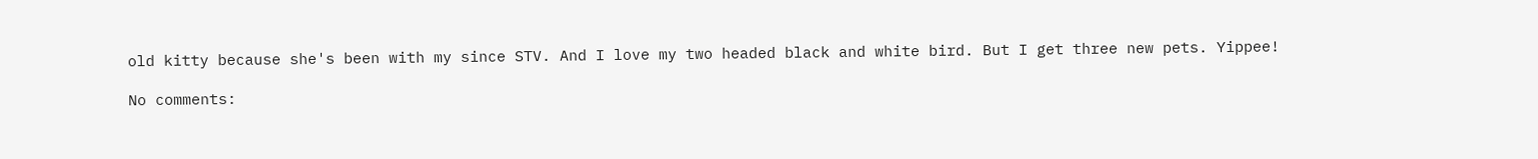old kitty because she's been with my since STV. And I love my two headed black and white bird. But I get three new pets. Yippee!

No comments: